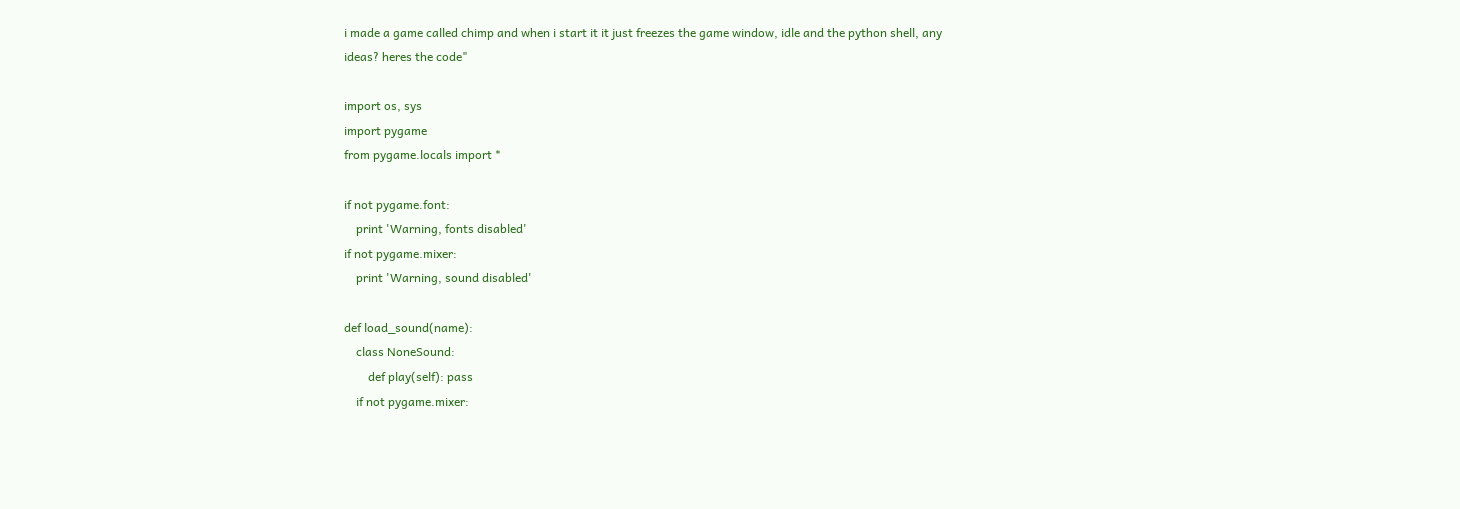i made a game called chimp and when i start it it just freezes the game window, idle and the python shell, any ideas? heres the code"

import os, sys
import pygame
from pygame.locals import *

if not pygame.font:
    print 'Warning, fonts disabled'
if not pygame.mixer:
    print 'Warning, sound disabled'

def load_sound(name):
    class NoneSound:
        def play(self): pass
    if not pygame.mixer: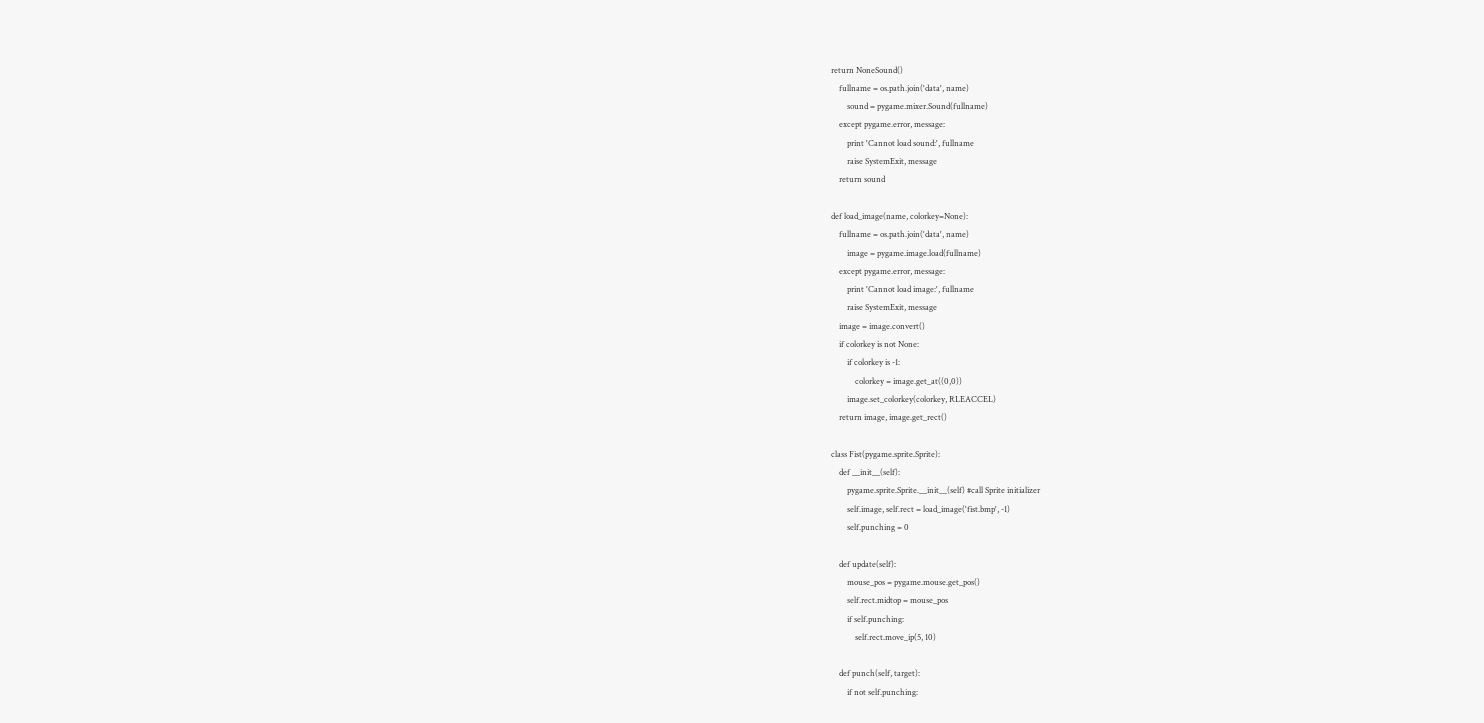return NoneSound()
    fullname = os.path.join('data', name)
        sound = pygame.mixer.Sound(fullname)
    except pygame.error, message:
        print 'Cannot load sound:', fullname
        raise SystemExit, message
    return sound

def load_image(name, colorkey=None):
    fullname = os.path.join('data', name)
        image = pygame.image.load(fullname)
    except pygame.error, message:
        print 'Cannot load image:', fullname
        raise SystemExit, message
    image = image.convert()
    if colorkey is not None:
        if colorkey is -1:
            colorkey = image.get_at((0,0))
        image.set_colorkey(colorkey, RLEACCEL)
    return image, image.get_rect()

class Fist(pygame.sprite.Sprite):
    def __init__(self):
        pygame.sprite.Sprite.__init__(self) #call Sprite initializer
        self.image, self.rect = load_image('fist.bmp', -1)
        self.punching = 0

    def update(self):
        mouse_pos = pygame.mouse.get_pos()
        self.rect.midtop = mouse_pos
        if self.punching:
            self.rect.move_ip(5, 10)

    def punch(self, target):
        if not self.punching: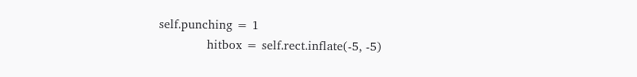self.punching = 1
            hitbox = self.rect.inflate(-5, -5)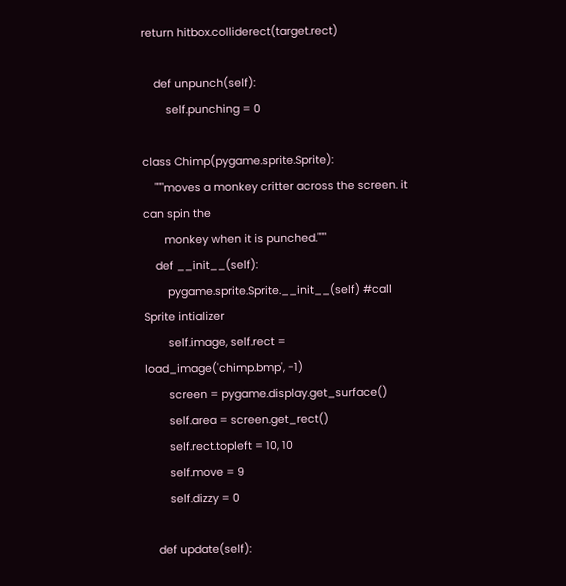return hitbox.colliderect(target.rect)

    def unpunch(self):
        self.punching = 0

class Chimp(pygame.sprite.Sprite):
    """moves a monkey critter across the screen. it can spin the
       monkey when it is punched."""
    def __init__(self):
        pygame.sprite.Sprite.__init__(self) #call Sprite intializer
        self.image, self.rect = load_image('chimp.bmp', -1)
        screen = pygame.display.get_surface()
        self.area = screen.get_rect()
        self.rect.topleft = 10, 10
        self.move = 9
        self.dizzy = 0

    def update(self):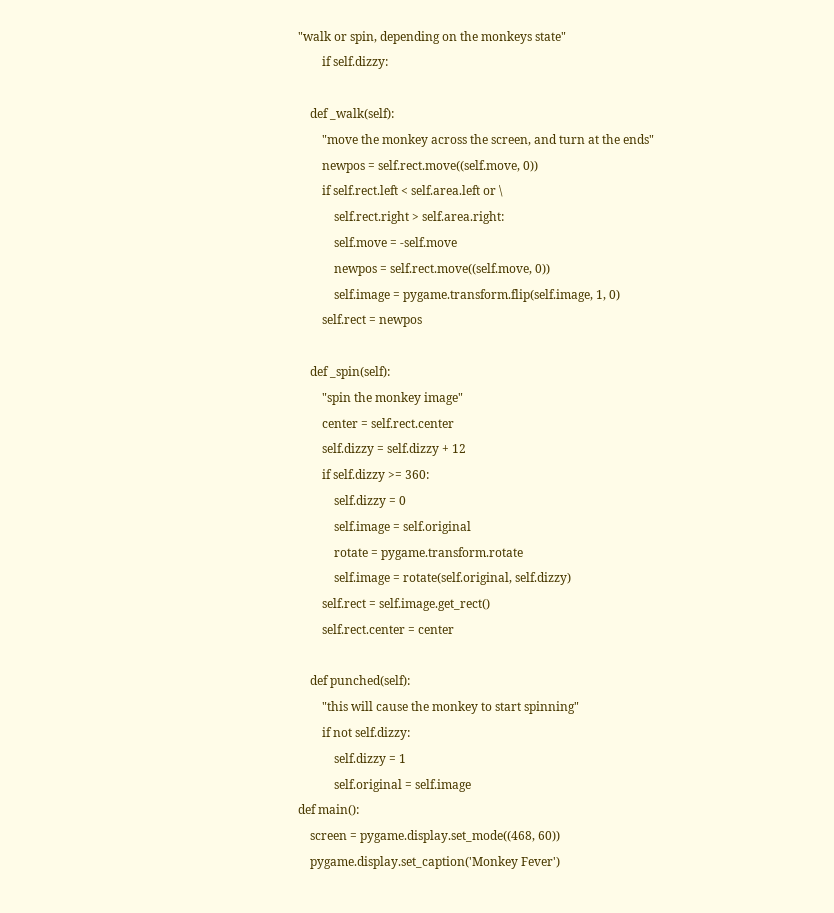"walk or spin, depending on the monkeys state"
        if self.dizzy:

    def _walk(self):
        "move the monkey across the screen, and turn at the ends"
        newpos = self.rect.move((self.move, 0))
        if self.rect.left < self.area.left or \
            self.rect.right > self.area.right:
            self.move = -self.move
            newpos = self.rect.move((self.move, 0))
            self.image = pygame.transform.flip(self.image, 1, 0)
        self.rect = newpos

    def _spin(self):
        "spin the monkey image"
        center = self.rect.center
        self.dizzy = self.dizzy + 12
        if self.dizzy >= 360:
            self.dizzy = 0
            self.image = self.original
            rotate = pygame.transform.rotate
            self.image = rotate(self.original, self.dizzy)
        self.rect = self.image.get_rect()
        self.rect.center = center

    def punched(self):
        "this will cause the monkey to start spinning"
        if not self.dizzy:
            self.dizzy = 1
            self.original = self.image
def main():
    screen = pygame.display.set_mode((468, 60))
    pygame.display.set_caption('Monkey Fever')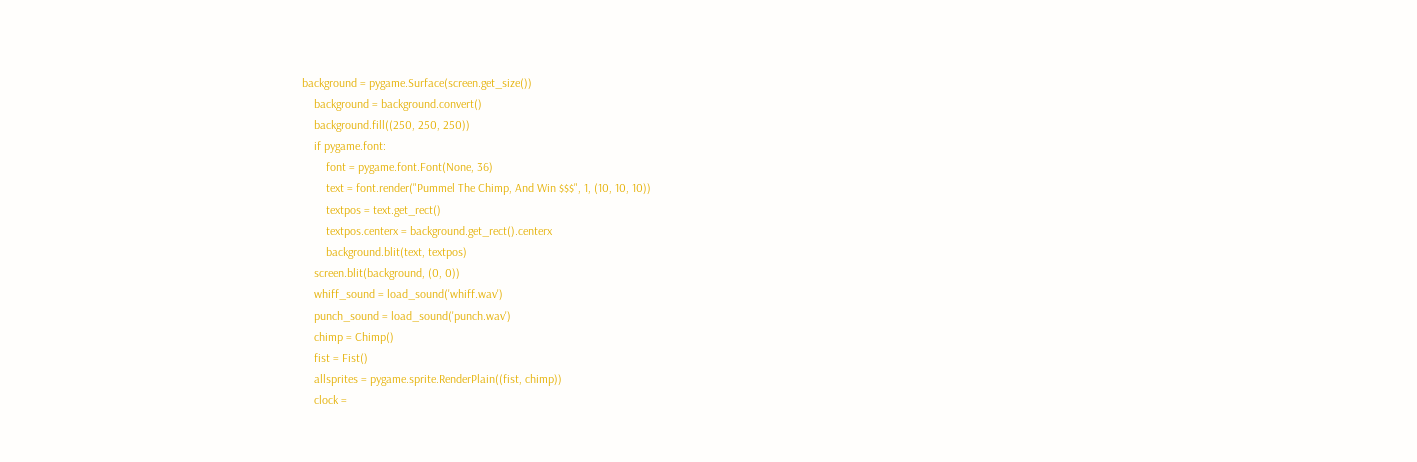background = pygame.Surface(screen.get_size())
    background = background.convert()
    background.fill((250, 250, 250))
    if pygame.font:
        font = pygame.font.Font(None, 36)
        text = font.render("Pummel The Chimp, And Win $$$", 1, (10, 10, 10))
        textpos = text.get_rect()
        textpos.centerx = background.get_rect().centerx
        background.blit(text, textpos)
    screen.blit(background, (0, 0))
    whiff_sound = load_sound('whiff.wav')
    punch_sound = load_sound('punch.wav')
    chimp = Chimp()
    fist = Fist()
    allsprites = pygame.sprite.RenderPlain((fist, chimp))
    clock =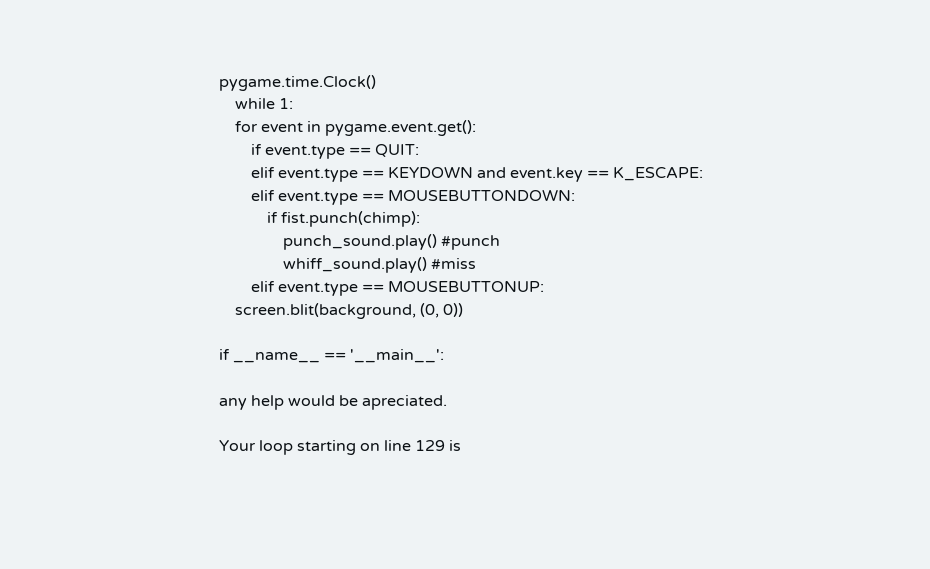pygame.time.Clock()
    while 1:
    for event in pygame.event.get():
        if event.type == QUIT:
        elif event.type == KEYDOWN and event.key == K_ESCAPE:
        elif event.type == MOUSEBUTTONDOWN:
            if fist.punch(chimp):
                punch_sound.play() #punch
                whiff_sound.play() #miss
        elif event.type == MOUSEBUTTONUP:
    screen.blit(background, (0, 0))

if __name__ == '__main__':

any help would be apreciated.

Your loop starting on line 129 is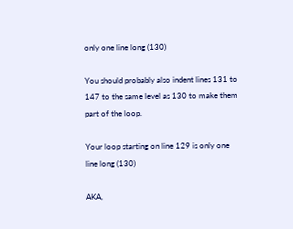only one line long (130)

You should probably also indent lines 131 to 147 to the same level as 130 to make them part of the loop.

Your loop starting on line 129 is only one line long (130)

AKA,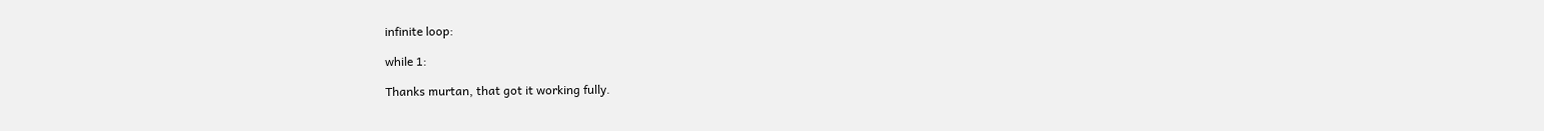infinite loop:

while 1:

Thanks murtan, that got it working fully.